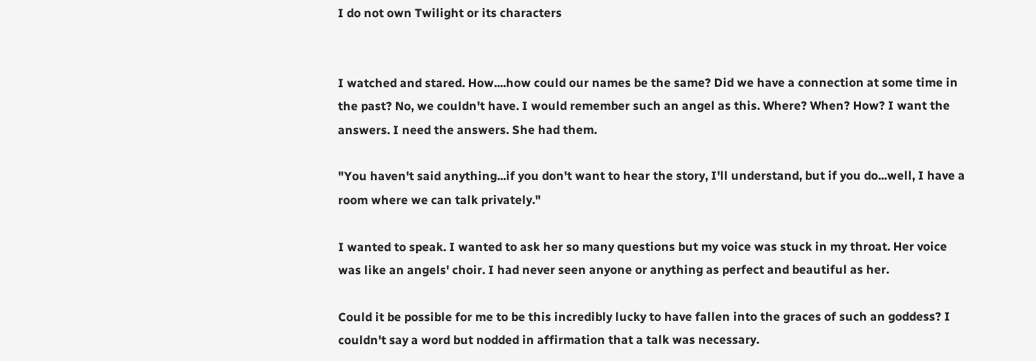I do not own Twilight or its characters


I watched and stared. How....how could our names be the same? Did we have a connection at some time in the past? No, we couldn't have. I would remember such an angel as this. Where? When? How? I want the answers. I need the answers. She had them.

"You haven't said anything...if you don't want to hear the story, I'll understand, but if you do...well, I have a room where we can talk privately."

I wanted to speak. I wanted to ask her so many questions but my voice was stuck in my throat. Her voice was like an angels' choir. I had never seen anyone or anything as perfect and beautiful as her.

Could it be possible for me to be this incredibly lucky to have fallen into the graces of such an goddess? I couldn't say a word but nodded in affirmation that a talk was necessary.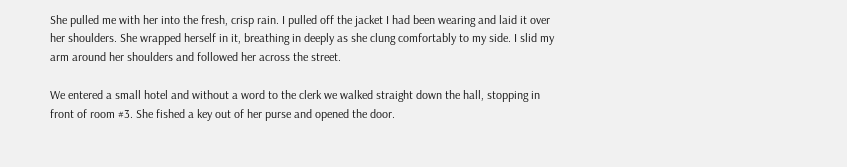She pulled me with her into the fresh, crisp rain. I pulled off the jacket I had been wearing and laid it over her shoulders. She wrapped herself in it, breathing in deeply as she clung comfortably to my side. I slid my arm around her shoulders and followed her across the street.

We entered a small hotel and without a word to the clerk we walked straight down the hall, stopping in front of room #3. She fished a key out of her purse and opened the door.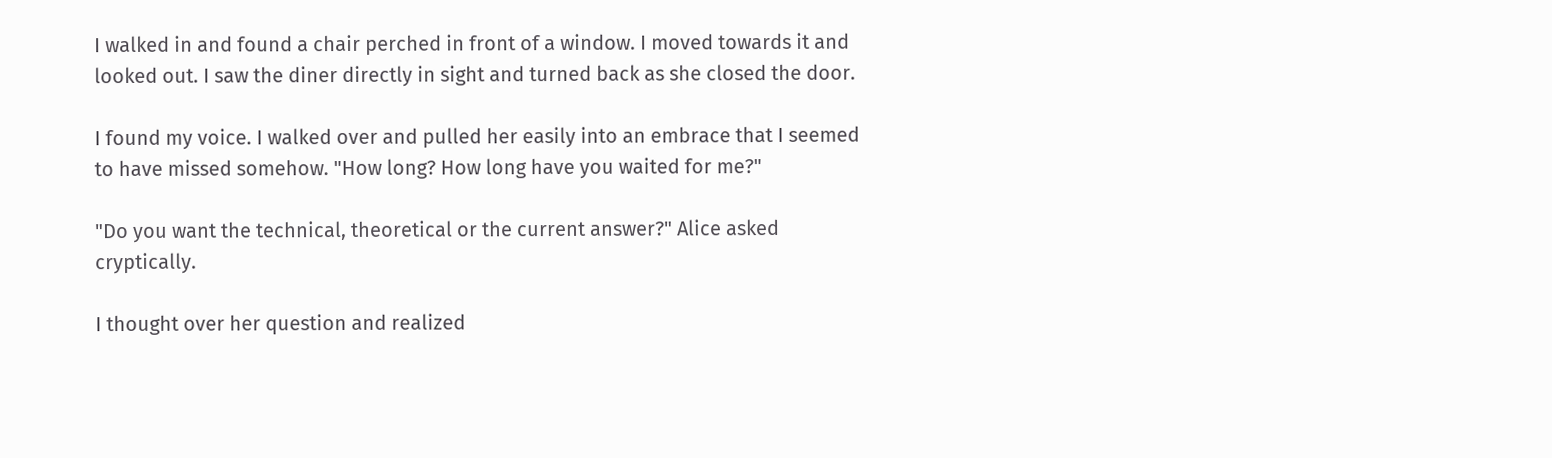I walked in and found a chair perched in front of a window. I moved towards it and looked out. I saw the diner directly in sight and turned back as she closed the door.

I found my voice. I walked over and pulled her easily into an embrace that I seemed to have missed somehow. "How long? How long have you waited for me?"

"Do you want the technical, theoretical or the current answer?" Alice asked cryptically.

I thought over her question and realized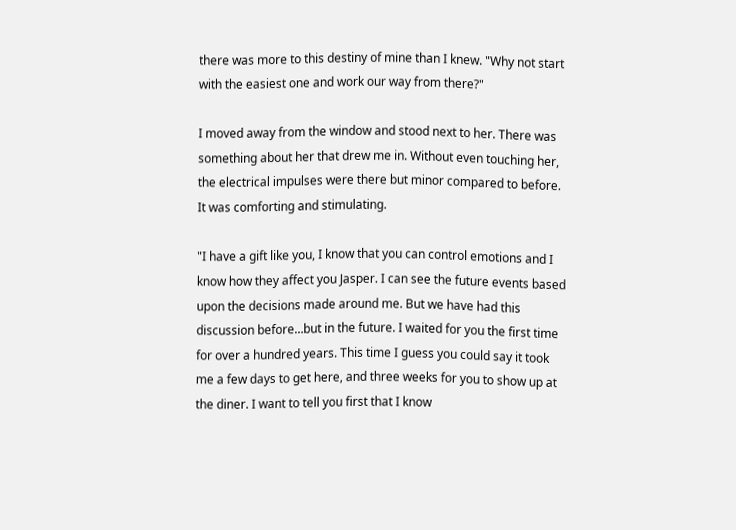there was more to this destiny of mine than I knew. "Why not start with the easiest one and work our way from there?"

I moved away from the window and stood next to her. There was something about her that drew me in. Without even touching her, the electrical impulses were there but minor compared to before. It was comforting and stimulating.

"I have a gift like you, I know that you can control emotions and I know how they affect you Jasper. I can see the future events based upon the decisions made around me. But we have had this discussion before…but in the future. I waited for you the first time for over a hundred years. This time I guess you could say it took me a few days to get here, and three weeks for you to show up at the diner. I want to tell you first that I know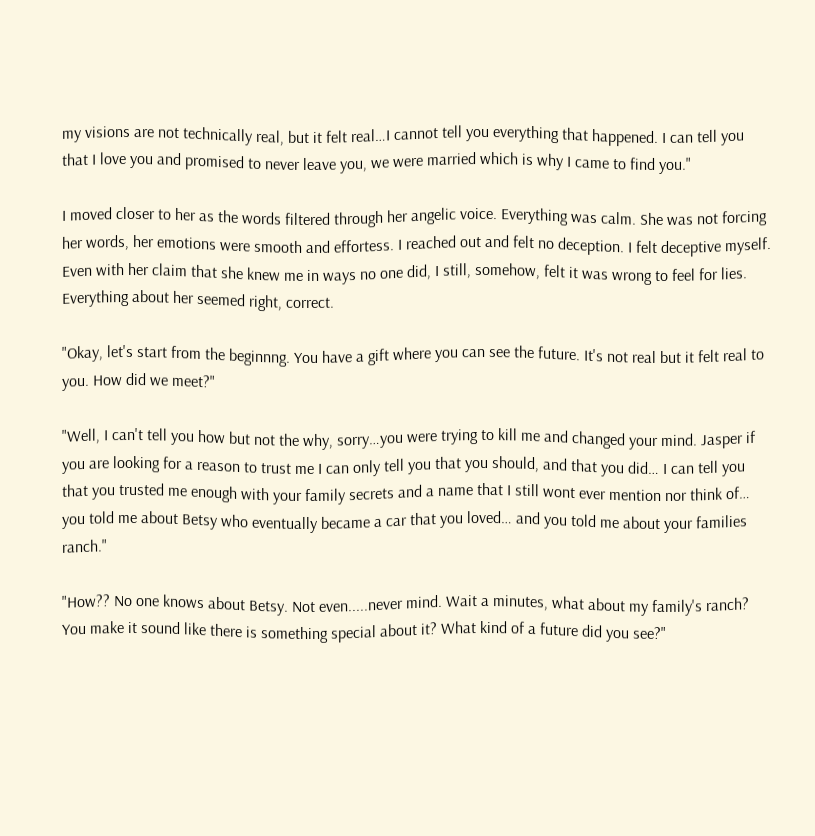my visions are not technically real, but it felt real…I cannot tell you everything that happened. I can tell you that I love you and promised to never leave you, we were married which is why I came to find you."

I moved closer to her as the words filtered through her angelic voice. Everything was calm. She was not forcing her words, her emotions were smooth and effortess. I reached out and felt no deception. I felt deceptive myself. Even with her claim that she knew me in ways no one did, I still, somehow, felt it was wrong to feel for lies. Everything about her seemed right, correct.

"Okay, let's start from the beginnng. You have a gift where you can see the future. It's not real but it felt real to you. How did we meet?"

"Well, I can't tell you how but not the why, sorry…you were trying to kill me and changed your mind. Jasper if you are looking for a reason to trust me I can only tell you that you should, and that you did… I can tell you that you trusted me enough with your family secrets and a name that I still wont ever mention nor think of… you told me about Betsy who eventually became a car that you loved… and you told me about your families ranch."

"How?? No one knows about Betsy. Not even.....never mind. Wait a minutes, what about my family's ranch? You make it sound like there is something special about it? What kind of a future did you see?"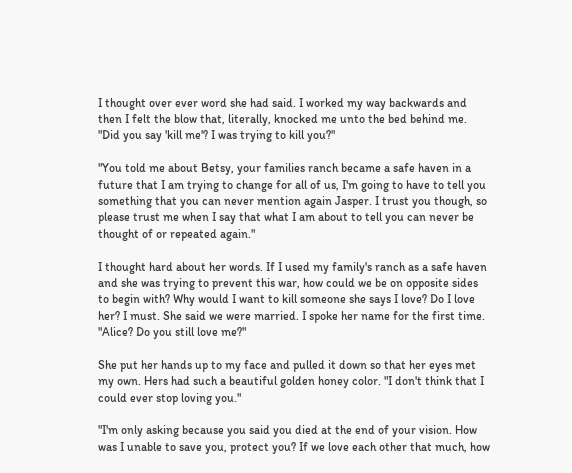I thought over ever word she had said. I worked my way backwards and then I felt the blow that, literally, knocked me unto the bed behind me. "Did you say 'kill me'? I was trying to kill you?"

"You told me about Betsy, your families ranch became a safe haven in a future that I am trying to change for all of us, I'm going to have to tell you something that you can never mention again Jasper. I trust you though, so please trust me when I say that what I am about to tell you can never be thought of or repeated again."

I thought hard about her words. If I used my family's ranch as a safe haven and she was trying to prevent this war, how could we be on opposite sides to begin with? Why would I want to kill someone she says I love? Do I love her? I must. She said we were married. I spoke her name for the first time. "Alice? Do you still love me?"

She put her hands up to my face and pulled it down so that her eyes met my own. Hers had such a beautiful golden honey color. "I don't think that I could ever stop loving you."

"I'm only asking because you said you died at the end of your vision. How was I unable to save you, protect you? If we love each other that much, how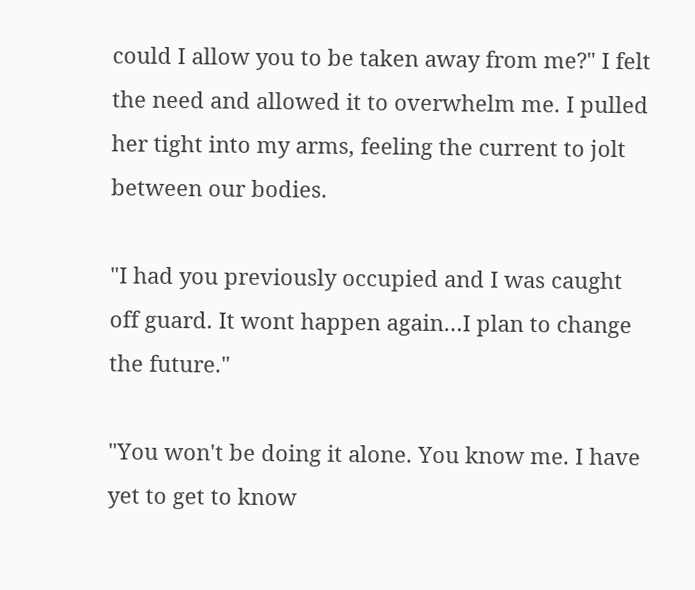could I allow you to be taken away from me?" I felt the need and allowed it to overwhelm me. I pulled her tight into my arms, feeling the current to jolt between our bodies.

"I had you previously occupied and I was caught off guard. It wont happen again…I plan to change the future."

"You won't be doing it alone. You know me. I have yet to get to know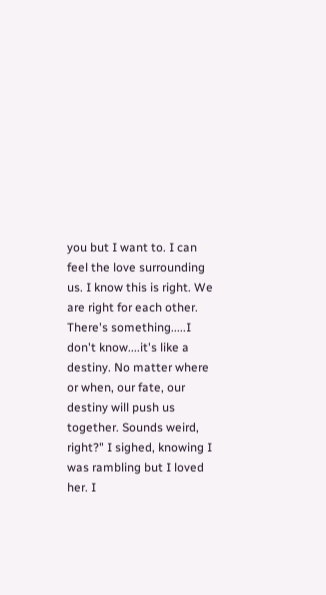you but I want to. I can feel the love surrounding us. I know this is right. We are right for each other. There's something.....I don't know....it's like a destiny. No matter where or when, our fate, our destiny will push us together. Sounds weird, right?" I sighed, knowing I was rambling but I loved her. I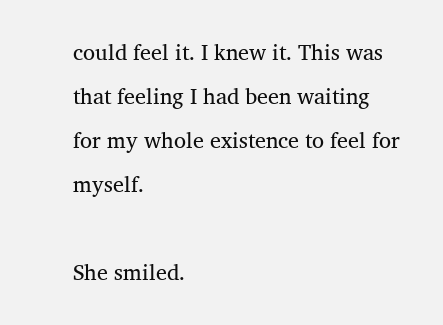could feel it. I knew it. This was that feeling I had been waiting for my whole existence to feel for myself.

She smiled.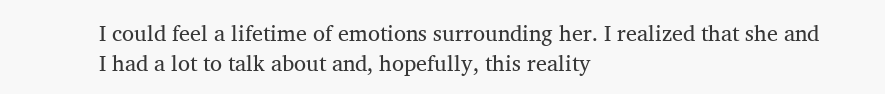I could feel a lifetime of emotions surrounding her. I realized that she and I had a lot to talk about and, hopefully, this reality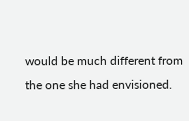would be much different from the one she had envisioned.